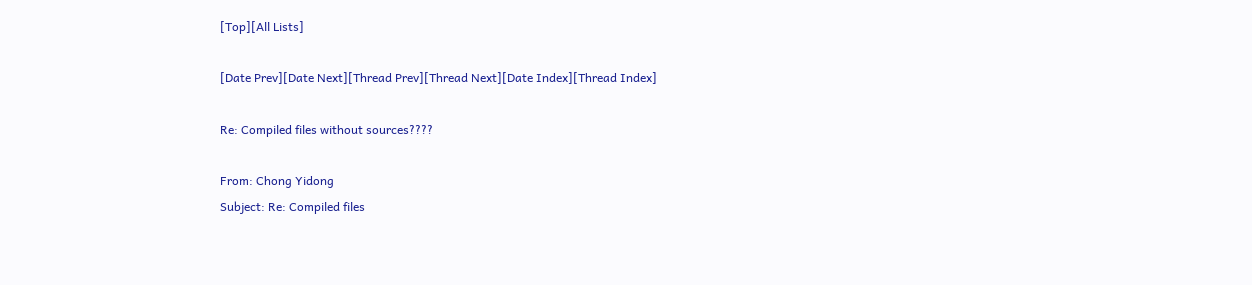[Top][All Lists]

[Date Prev][Date Next][Thread Prev][Thread Next][Date Index][Thread Index]

Re: Compiled files without sources????

From: Chong Yidong
Subject: Re: Compiled files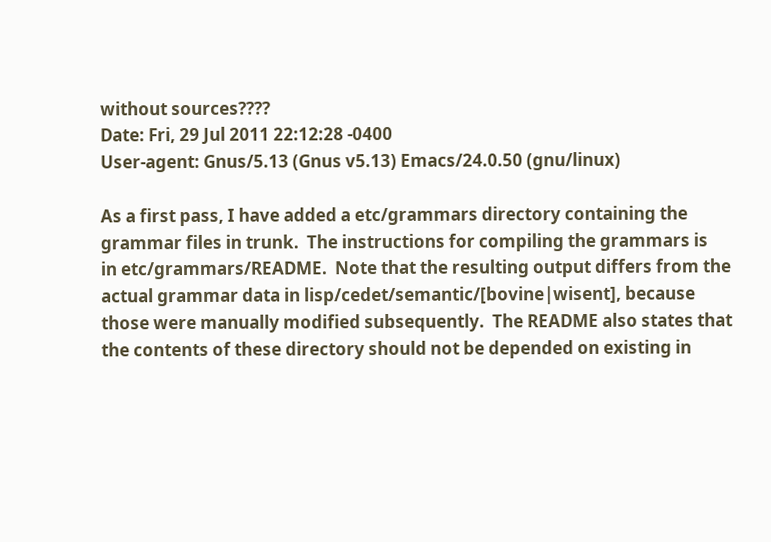without sources????
Date: Fri, 29 Jul 2011 22:12:28 -0400
User-agent: Gnus/5.13 (Gnus v5.13) Emacs/24.0.50 (gnu/linux)

As a first pass, I have added a etc/grammars directory containing the
grammar files in trunk.  The instructions for compiling the grammars is
in etc/grammars/README.  Note that the resulting output differs from the
actual grammar data in lisp/cedet/semantic/[bovine|wisent], because
those were manually modified subsequently.  The README also states that
the contents of these directory should not be depended on existing in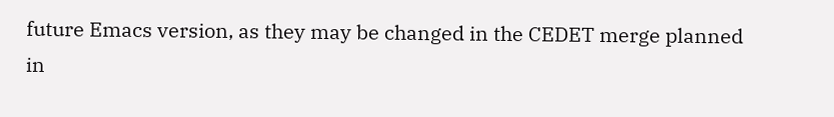future Emacs version, as they may be changed in the CEDET merge planned
in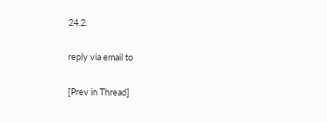24.2.

reply via email to

[Prev in Thread]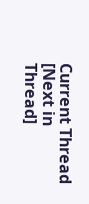Current Thread [Next in Thread]